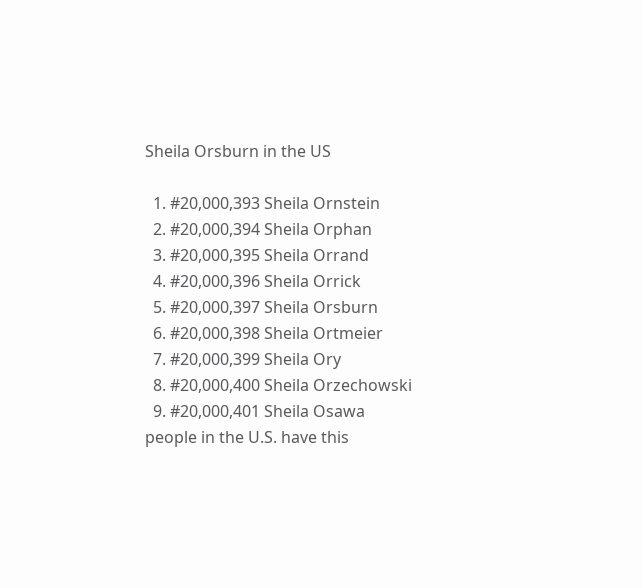Sheila Orsburn in the US

  1. #20,000,393 Sheila Ornstein
  2. #20,000,394 Sheila Orphan
  3. #20,000,395 Sheila Orrand
  4. #20,000,396 Sheila Orrick
  5. #20,000,397 Sheila Orsburn
  6. #20,000,398 Sheila Ortmeier
  7. #20,000,399 Sheila Ory
  8. #20,000,400 Sheila Orzechowski
  9. #20,000,401 Sheila Osawa
people in the U.S. have this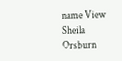name View Sheila Orsburn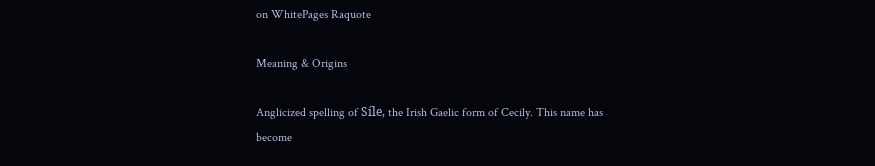on WhitePages Raquote

Meaning & Origins

Anglicized spelling of Síle, the Irish Gaelic form of Cecily. This name has become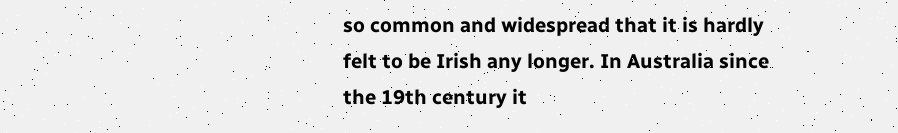so common and widespread that it is hardly felt to be Irish any longer. In Australia since the 19th century it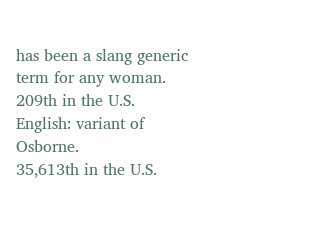has been a slang generic term for any woman.
209th in the U.S.
English: variant of Osborne.
35,613th in the U.S.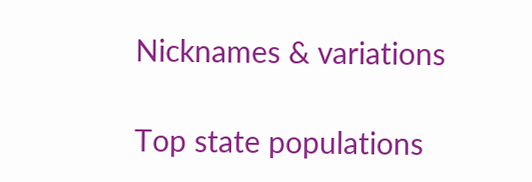Nicknames & variations

Top state populations